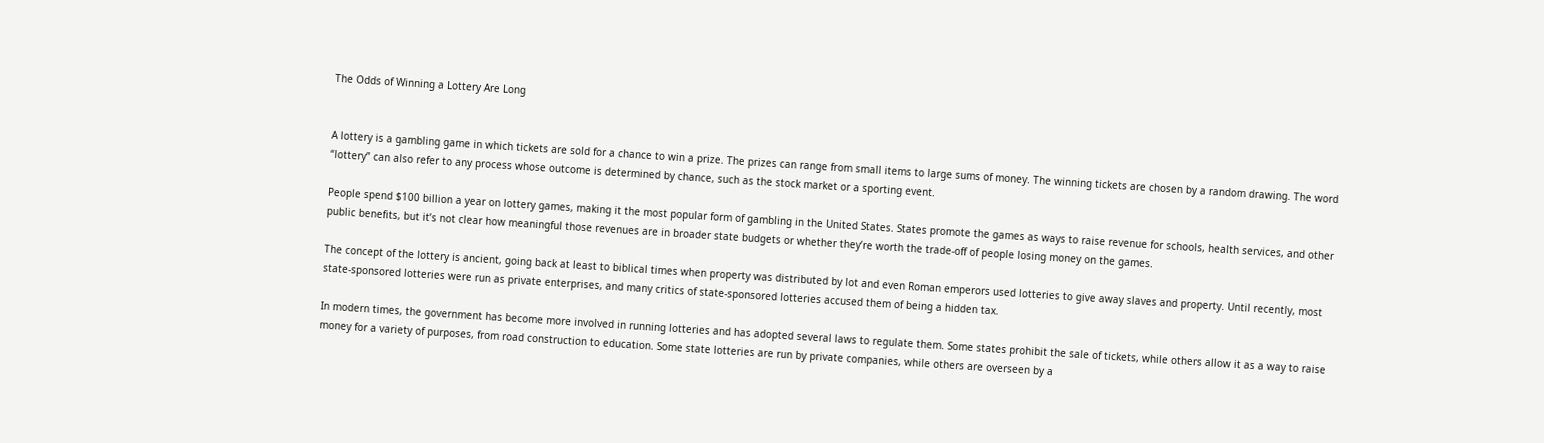The Odds of Winning a Lottery Are Long


A lottery is a gambling game in which tickets are sold for a chance to win a prize. The prizes can range from small items to large sums of money. The winning tickets are chosen by a random drawing. The word “lottery” can also refer to any process whose outcome is determined by chance, such as the stock market or a sporting event.

People spend $100 billion a year on lottery games, making it the most popular form of gambling in the United States. States promote the games as ways to raise revenue for schools, health services, and other public benefits, but it’s not clear how meaningful those revenues are in broader state budgets or whether they’re worth the trade-off of people losing money on the games.

The concept of the lottery is ancient, going back at least to biblical times when property was distributed by lot and even Roman emperors used lotteries to give away slaves and property. Until recently, most state-sponsored lotteries were run as private enterprises, and many critics of state-sponsored lotteries accused them of being a hidden tax.

In modern times, the government has become more involved in running lotteries and has adopted several laws to regulate them. Some states prohibit the sale of tickets, while others allow it as a way to raise money for a variety of purposes, from road construction to education. Some state lotteries are run by private companies, while others are overseen by a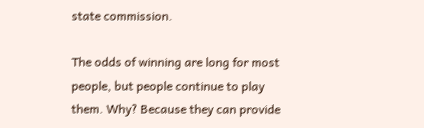state commission.

The odds of winning are long for most people, but people continue to play them. Why? Because they can provide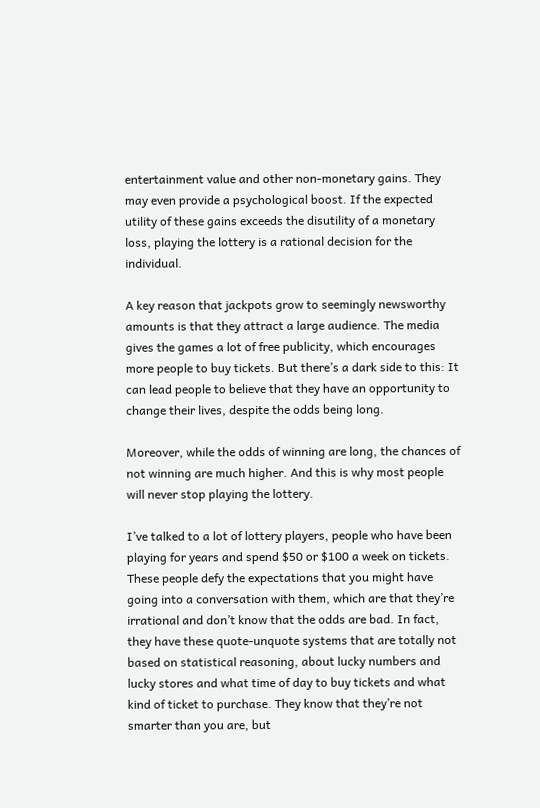entertainment value and other non-monetary gains. They may even provide a psychological boost. If the expected utility of these gains exceeds the disutility of a monetary loss, playing the lottery is a rational decision for the individual.

A key reason that jackpots grow to seemingly newsworthy amounts is that they attract a large audience. The media gives the games a lot of free publicity, which encourages more people to buy tickets. But there’s a dark side to this: It can lead people to believe that they have an opportunity to change their lives, despite the odds being long.

Moreover, while the odds of winning are long, the chances of not winning are much higher. And this is why most people will never stop playing the lottery.

I’ve talked to a lot of lottery players, people who have been playing for years and spend $50 or $100 a week on tickets. These people defy the expectations that you might have going into a conversation with them, which are that they’re irrational and don’t know that the odds are bad. In fact, they have these quote-unquote systems that are totally not based on statistical reasoning, about lucky numbers and lucky stores and what time of day to buy tickets and what kind of ticket to purchase. They know that they’re not smarter than you are, but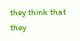they think that they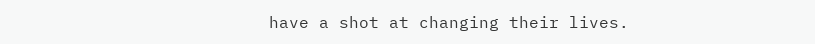have a shot at changing their lives.